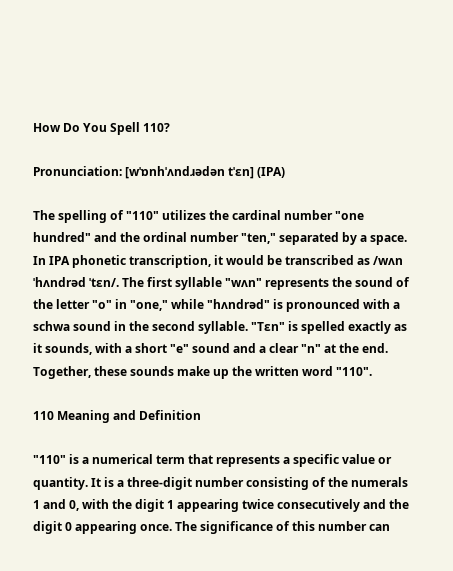How Do You Spell 110?

Pronunciation: [wˈɒnhˈʌndɹədən tˈɛn] (IPA)

The spelling of "110" utilizes the cardinal number "one hundred" and the ordinal number "ten," separated by a space. In IPA phonetic transcription, it would be transcribed as /wʌn ˈhʌndrəd ˈtɛn/. The first syllable "wʌn" represents the sound of the letter "o" in "one," while "hʌndrəd" is pronounced with a schwa sound in the second syllable. "Tɛn" is spelled exactly as it sounds, with a short "e" sound and a clear "n" at the end. Together, these sounds make up the written word "110".

110 Meaning and Definition

"110" is a numerical term that represents a specific value or quantity. It is a three-digit number consisting of the numerals 1 and 0, with the digit 1 appearing twice consecutively and the digit 0 appearing once. The significance of this number can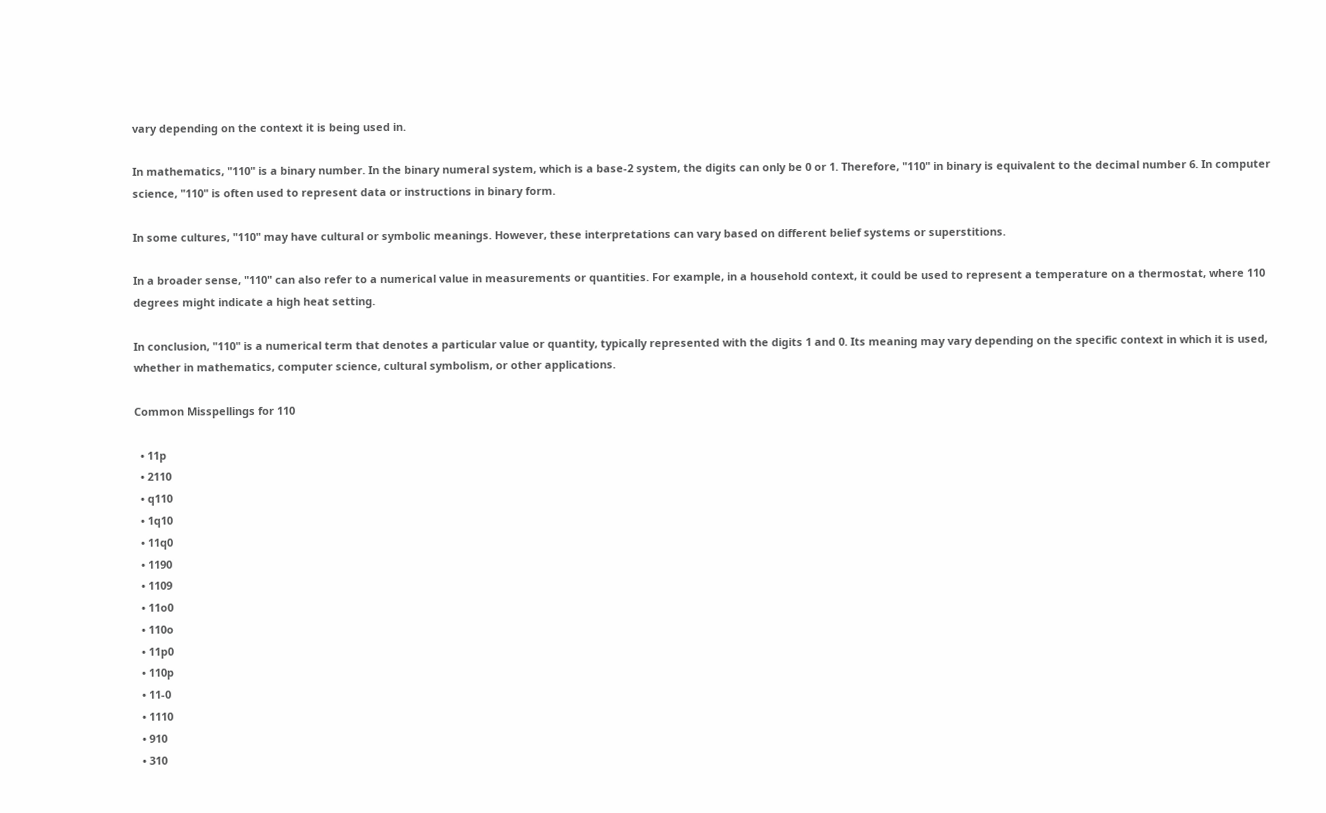vary depending on the context it is being used in.

In mathematics, "110" is a binary number. In the binary numeral system, which is a base-2 system, the digits can only be 0 or 1. Therefore, "110" in binary is equivalent to the decimal number 6. In computer science, "110" is often used to represent data or instructions in binary form.

In some cultures, "110" may have cultural or symbolic meanings. However, these interpretations can vary based on different belief systems or superstitions.

In a broader sense, "110" can also refer to a numerical value in measurements or quantities. For example, in a household context, it could be used to represent a temperature on a thermostat, where 110 degrees might indicate a high heat setting.

In conclusion, "110" is a numerical term that denotes a particular value or quantity, typically represented with the digits 1 and 0. Its meaning may vary depending on the specific context in which it is used, whether in mathematics, computer science, cultural symbolism, or other applications.

Common Misspellings for 110

  • 11p
  • 2110
  • q110
  • 1q10
  • 11q0
  • 1190
  • 1109
  • 11o0
  • 110o
  • 11p0
  • 110p
  • 11-0
  • 1110
  • 910
  • 310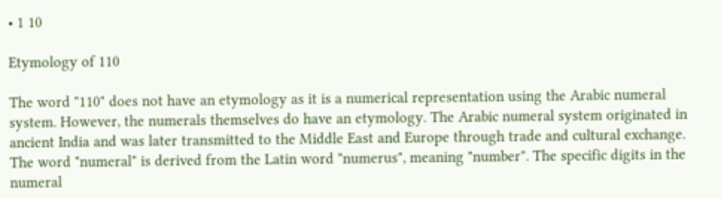• 1 10

Etymology of 110

The word "110" does not have an etymology as it is a numerical representation using the Arabic numeral system. However, the numerals themselves do have an etymology. The Arabic numeral system originated in ancient India and was later transmitted to the Middle East and Europe through trade and cultural exchange. The word "numeral" is derived from the Latin word "numerus", meaning "number". The specific digits in the numeral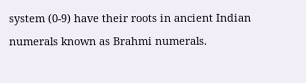system (0-9) have their roots in ancient Indian numerals known as Brahmi numerals.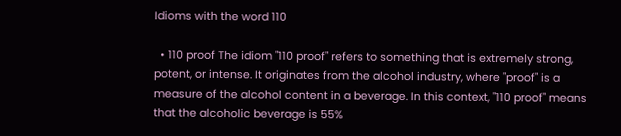Idioms with the word 110

  • 110 proof The idiom "110 proof" refers to something that is extremely strong, potent, or intense. It originates from the alcohol industry, where "proof" is a measure of the alcohol content in a beverage. In this context, "110 proof" means that the alcoholic beverage is 55%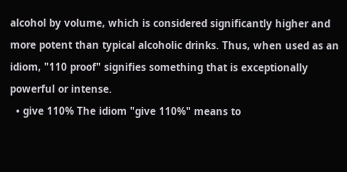alcohol by volume, which is considered significantly higher and more potent than typical alcoholic drinks. Thus, when used as an idiom, "110 proof" signifies something that is exceptionally powerful or intense.
  • give 110% The idiom "give 110%" means to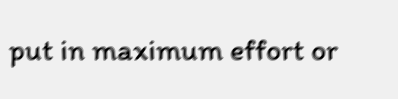put in maximum effort or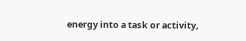energy into a task or activity,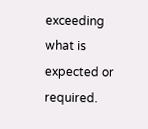exceeding what is expected or required.